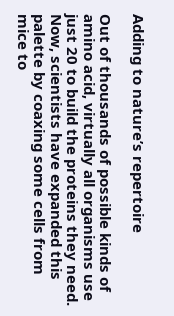Adding to nature’s repertoire

Out of thousands of possible kinds of amino acid, virtually all organisms use just 20 to build the proteins they need. Now, scientists have expanded this palette by coaxing some cells from mice to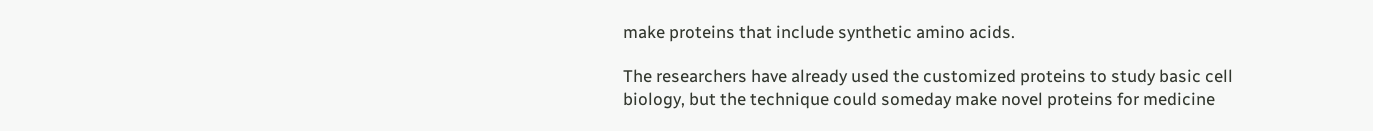make proteins that include synthetic amino acids.

The researchers have already used the customized proteins to study basic cell biology, but the technique could someday make novel proteins for medicine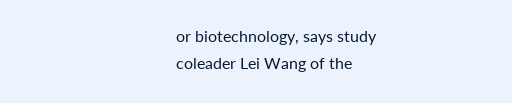or biotechnology, says study coleader Lei Wang of the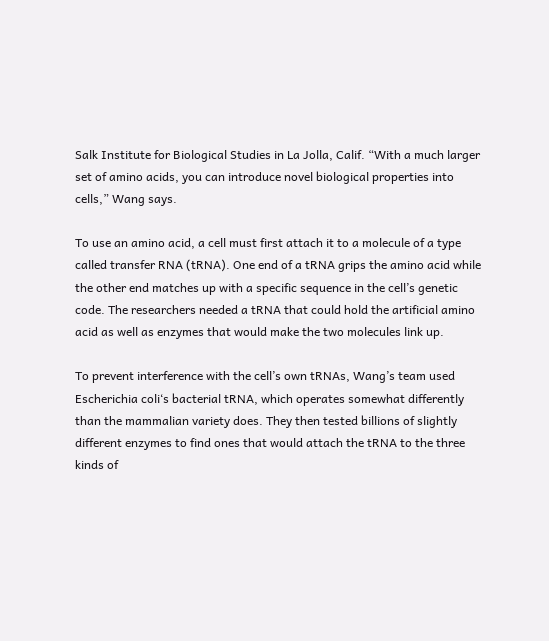Salk Institute for Biological Studies in La Jolla, Calif. “With a much larger set of amino acids, you can introduce novel biological properties into cells,” Wang says.

To use an amino acid, a cell must first attach it to a molecule of a type called transfer RNA (tRNA). One end of a tRNA grips the amino acid while the other end matches up with a specific sequence in the cell’s genetic code. The researchers needed a tRNA that could hold the artificial amino acid as well as enzymes that would make the two molecules link up.

To prevent interference with the cell’s own tRNAs, Wang’s team used Escherichia coli‘s bacterial tRNA, which operates somewhat differently than the mammalian variety does. They then tested billions of slightly different enzymes to find ones that would attach the tRNA to the three kinds of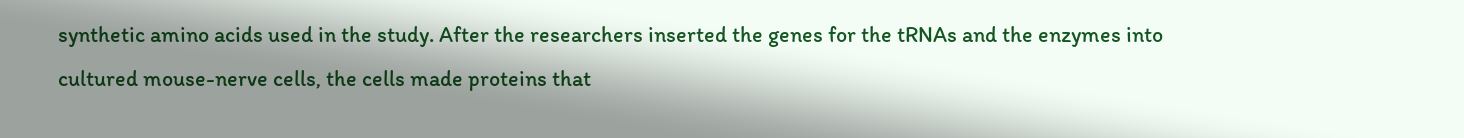synthetic amino acids used in the study. After the researchers inserted the genes for the tRNAs and the enzymes into cultured mouse-nerve cells, the cells made proteins that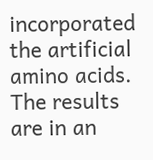incorporated the artificial amino acids. The results are in an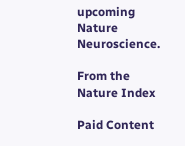upcoming Nature Neuroscience.

From the Nature Index

Paid Content